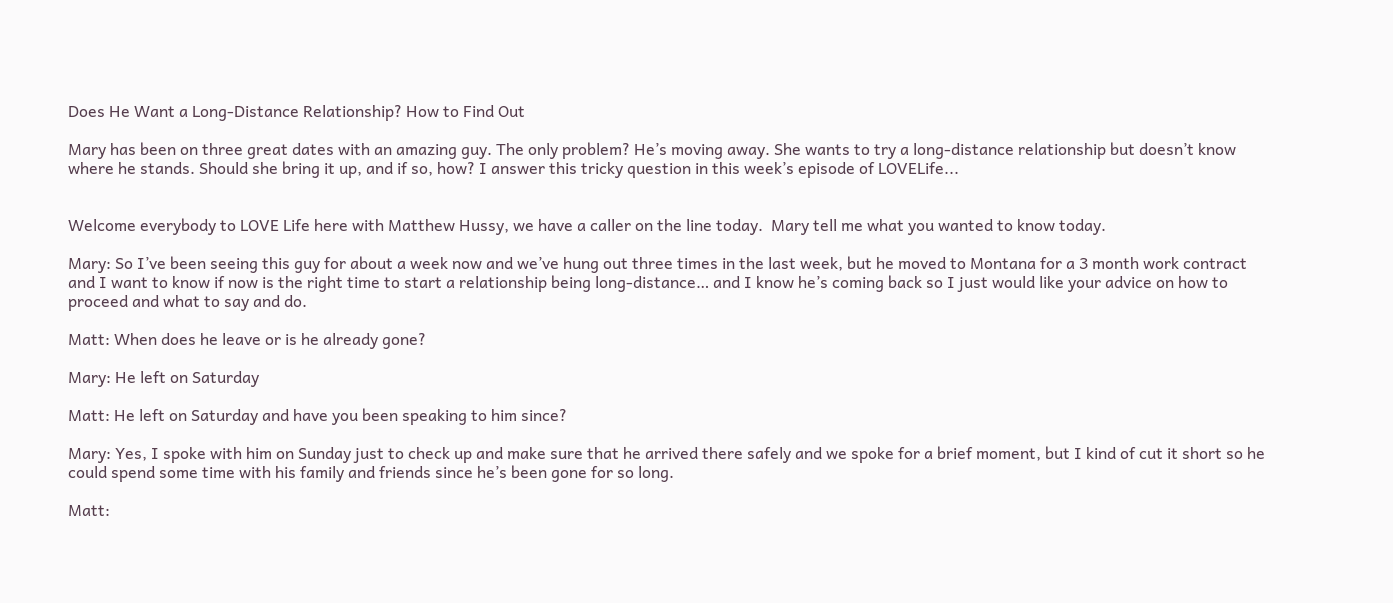Does He Want a Long-Distance Relationship? How to Find Out

Mary has been on three great dates with an amazing guy. The only problem? He’s moving away. She wants to try a long-distance relationship but doesn’t know where he stands. Should she bring it up, and if so, how? I answer this tricky question in this week’s episode of LOVELife...


Welcome everybody to LOVE Life here with Matthew Hussy, we have a caller on the line today.  Mary tell me what you wanted to know today.

Mary: So I’ve been seeing this guy for about a week now and we’ve hung out three times in the last week, but he moved to Montana for a 3 month work contract and I want to know if now is the right time to start a relationship being long-distance… and I know he’s coming back so I just would like your advice on how to proceed and what to say and do.

Matt: When does he leave or is he already gone?

Mary: He left on Saturday

Matt: He left on Saturday and have you been speaking to him since?

Mary: Yes, I spoke with him on Sunday just to check up and make sure that he arrived there safely and we spoke for a brief moment, but I kind of cut it short so he could spend some time with his family and friends since he’s been gone for so long.

Matt: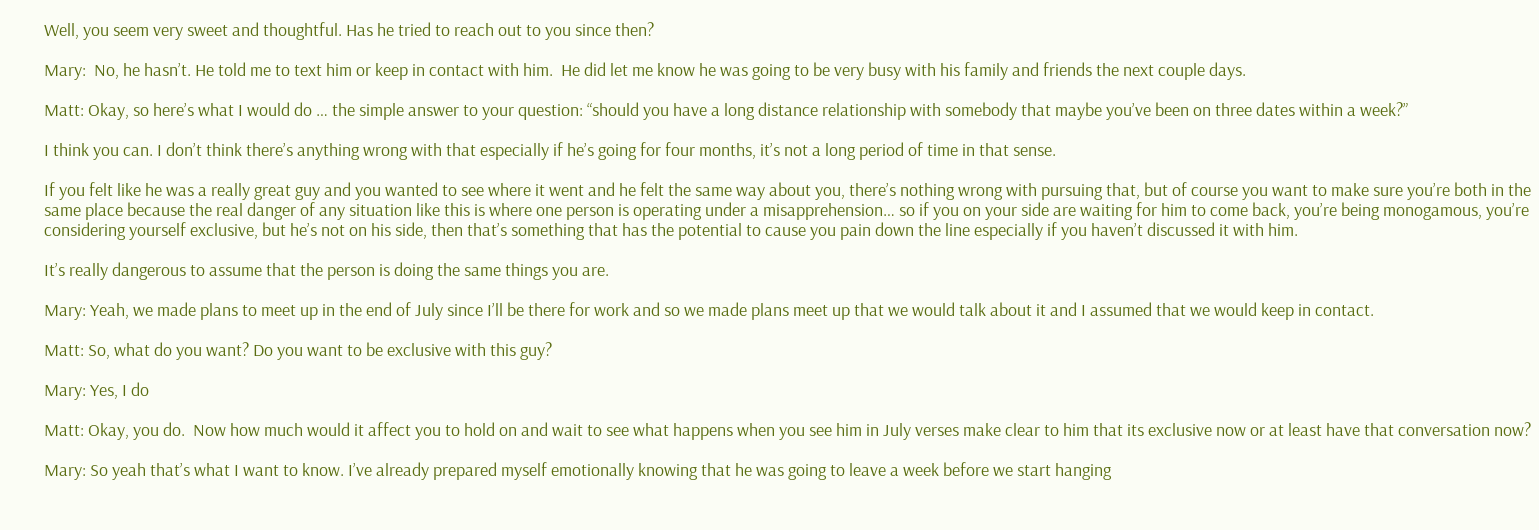Well, you seem very sweet and thoughtful. Has he tried to reach out to you since then?

Mary:  No, he hasn’t. He told me to text him or keep in contact with him.  He did let me know he was going to be very busy with his family and friends the next couple days.

Matt: Okay, so here’s what I would do … the simple answer to your question: “should you have a long distance relationship with somebody that maybe you’ve been on three dates within a week?”

I think you can. I don’t think there’s anything wrong with that especially if he’s going for four months, it’s not a long period of time in that sense.

If you felt like he was a really great guy and you wanted to see where it went and he felt the same way about you, there’s nothing wrong with pursuing that, but of course you want to make sure you’re both in the same place because the real danger of any situation like this is where one person is operating under a misapprehension… so if you on your side are waiting for him to come back, you’re being monogamous, you’re considering yourself exclusive, but he’s not on his side, then that’s something that has the potential to cause you pain down the line especially if you haven’t discussed it with him.

It’s really dangerous to assume that the person is doing the same things you are.

Mary: Yeah, we made plans to meet up in the end of July since I’ll be there for work and so we made plans meet up that we would talk about it and I assumed that we would keep in contact.

Matt: So, what do you want? Do you want to be exclusive with this guy?

Mary: Yes, I do

Matt: Okay, you do.  Now how much would it affect you to hold on and wait to see what happens when you see him in July verses make clear to him that its exclusive now or at least have that conversation now?

Mary: So yeah that’s what I want to know. I’ve already prepared myself emotionally knowing that he was going to leave a week before we start hanging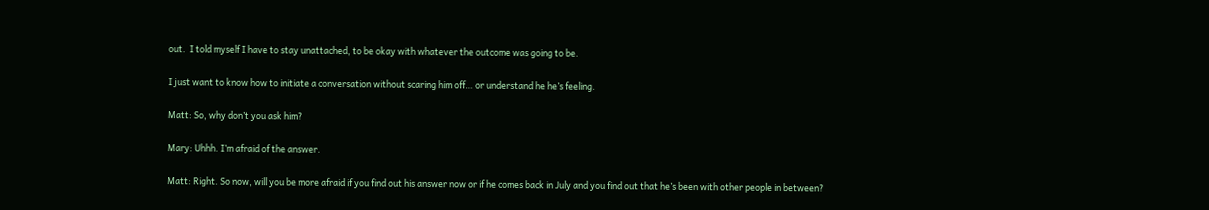out.  I told myself I have to stay unattached, to be okay with whatever the outcome was going to be.

I just want to know how to initiate a conversation without scaring him off… or understand he he’s feeling.

Matt: So, why don’t you ask him?

Mary: Uhhh. I’m afraid of the answer.

Matt: Right. So now, will you be more afraid if you find out his answer now or if he comes back in July and you find out that he’s been with other people in between?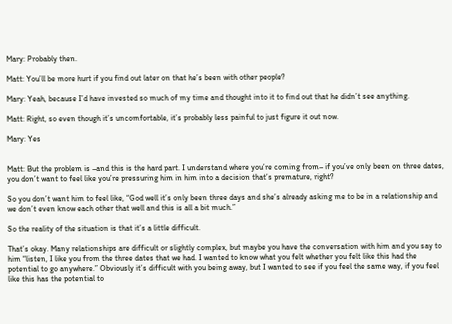Mary: Probably then.

Matt: You’ll be more hurt if you find out later on that he’s been with other people?

Mary: Yeah, because I’d have invested so much of my time and thought into it to find out that he didn’t see anything.

Matt: Right, so even though it’s uncomfortable, it’s probably less painful to just figure it out now.

Mary: Yes


Matt: But the problem is –and this is the hard part. I understand where you’re coming from– if you’ve only been on three dates, you don’t want to feel like you’re pressuring him in him into a decision that’s premature, right?

So you don’t want him to feel like, “God well it’s only been three days and she’s already asking me to be in a relationship and we don’t even know each other that well and this is all a bit much.”

So the reality of the situation is that it’s a little difficult.

That’s okay. Many relationships are difficult or slightly complex, but maybe you have the conversation with him and you say to him “listen, I like you from the three dates that we had. I wanted to know what you felt whether you felt like this had the potential to go anywhere.” Obviously it’s difficult with you being away, but I wanted to see if you feel the same way, if you feel like this has the potential to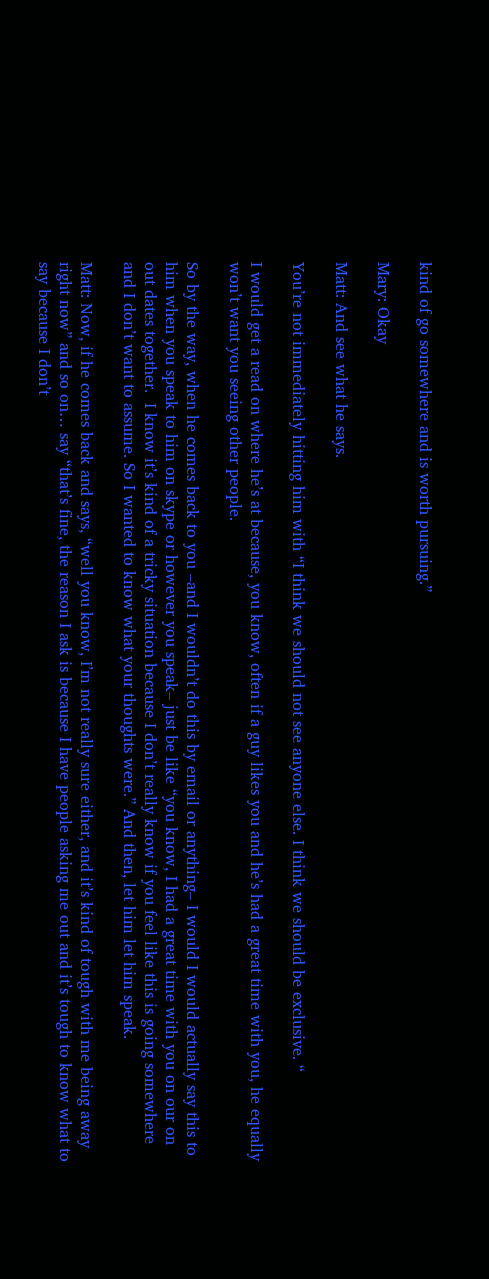kind of go somewhere and is worth pursuing.”

Mary: Okay

Matt: And see what he says.

You’re not immediately hitting him with “I think we should not see anyone else. I think we should be exclusive. “

I would get a read on where he’s at because, you know, often if a guy likes you and he’s had a great time with you, he equally won’t want you seeing other people.

So by the way, when he comes back to you –and I wouldn’t do this by email or anything– I would I would actually say this to him when you speak to him on skype or however you speak– just be like “you know, I had a great time with you on our on out dates together.  I know it’s kind of a tricky situation because I don’t really know if you feel like this is going somewhere and I don’t want to assume. So I wanted to know what your thoughts were.” And then, let him let him speak.

Matt: Now, if he comes back and says, “well you know, I’m not really sure either, and it’s kind of tough with me being away right now” and so on… say “that’s fine, the reason I ask is because I have people asking me out and it’s tough to know what to say because I don’t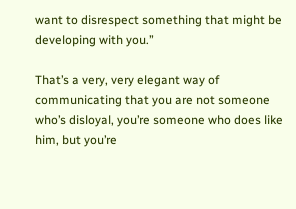want to disrespect something that might be developing with you.”

That’s a very, very elegant way of communicating that you are not someone who’s disloyal, you’re someone who does like him, but you’re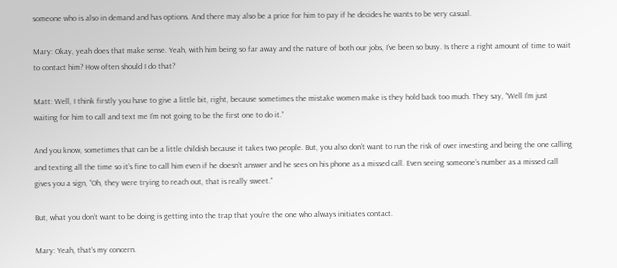someone who is also in demand and has options. And there may also be a price for him to pay if he decides he wants to be very casual.

Mary: Okay, yeah does that make sense. Yeah, with him being so far away and the nature of both our jobs, I’ve been so busy. Is there a right amount of time to wait to contact him? How often should I do that?

Matt: Well, I think firstly you have to give a little bit, right, because sometimes the mistake women make is they hold back too much. They say, “Well I’m just waiting for him to call and text me I’m not going to be the first one to do it.”

And you know, sometimes that can be a little childish because it takes two people. But, you also don’t want to run the risk of over investing and being the one calling and texting all the time so it’s fine to call him even if he doesn’t answer and he sees on his phone as a missed call. Even seeing someone’s number as a missed call gives you a sign, “Oh, they were trying to reach out, that is really sweet.”

But, what you don’t want to be doing is getting into the trap that you’re the one who always initiates contact.

Mary: Yeah, that’s my concern.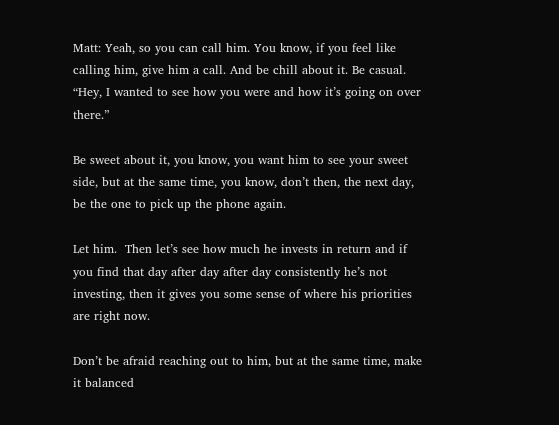Matt: Yeah, so you can call him. You know, if you feel like calling him, give him a call. And be chill about it. Be casual. “Hey, I wanted to see how you were and how it’s going on over there.”

Be sweet about it, you know, you want him to see your sweet side, but at the same time, you know, don’t then, the next day, be the one to pick up the phone again.

Let him.  Then let’s see how much he invests in return and if you find that day after day after day consistently he’s not investing, then it gives you some sense of where his priorities are right now.

Don’t be afraid reaching out to him, but at the same time, make it balanced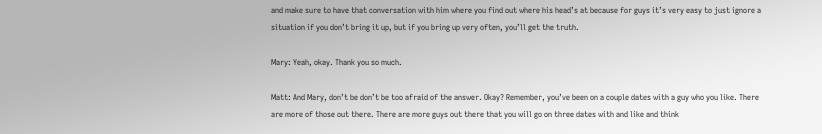and make sure to have that conversation with him where you find out where his head’s at because for guys it’s very easy to just ignore a situation if you don’t bring it up, but if you bring up very often, you’ll get the truth.

Mary: Yeah, okay. Thank you so much.

Matt: And Mary, don’t be don’t be too afraid of the answer. Okay? Remember, you’ve been on a couple dates with a guy who you like. There are more of those out there. There are more guys out there that you will go on three dates with and like and think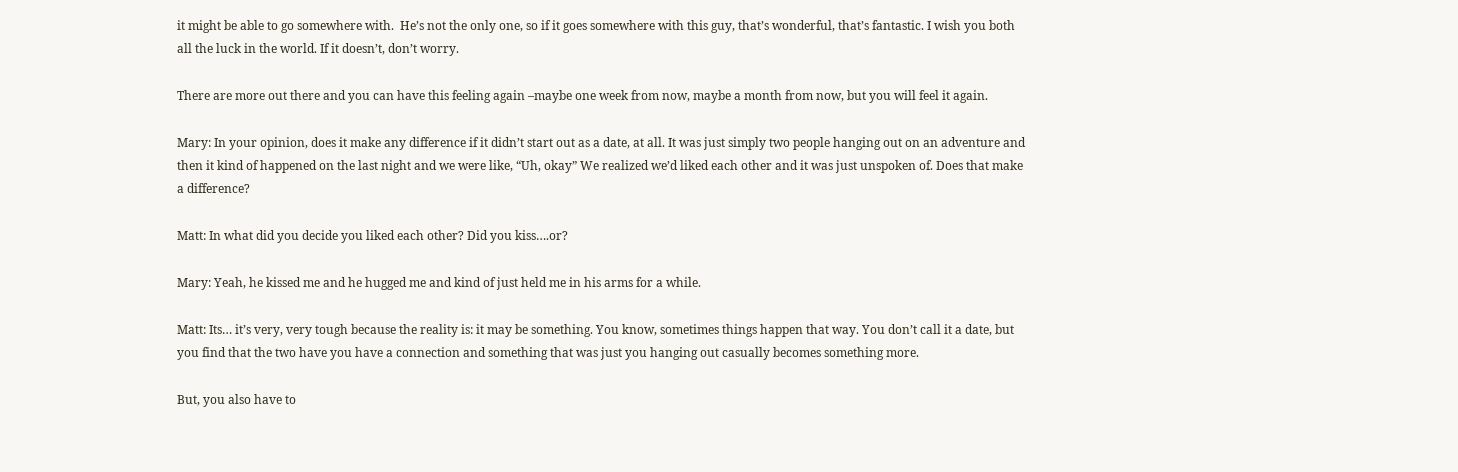it might be able to go somewhere with.  He’s not the only one, so if it goes somewhere with this guy, that’s wonderful, that’s fantastic. I wish you both all the luck in the world. If it doesn’t, don’t worry.

There are more out there and you can have this feeling again –maybe one week from now, maybe a month from now, but you will feel it again.

Mary: In your opinion, does it make any difference if it didn’t start out as a date, at all. It was just simply two people hanging out on an adventure and then it kind of happened on the last night and we were like, “Uh, okay” We realized we’d liked each other and it was just unspoken of. Does that make a difference?

Matt: In what did you decide you liked each other? Did you kiss….or?

Mary: Yeah, he kissed me and he hugged me and kind of just held me in his arms for a while.

Matt: Its… it’s very, very tough because the reality is: it may be something. You know, sometimes things happen that way. You don’t call it a date, but you find that the two have you have a connection and something that was just you hanging out casually becomes something more.

But, you also have to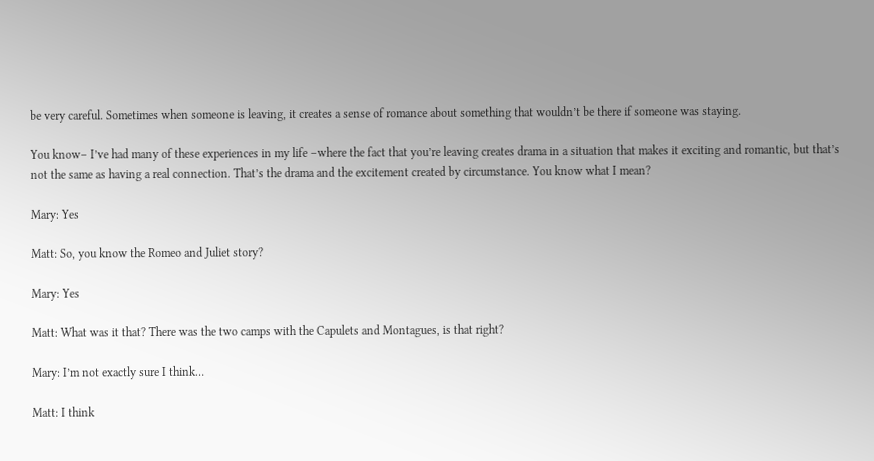be very careful. Sometimes when someone is leaving, it creates a sense of romance about something that wouldn’t be there if someone was staying.

You know– I’ve had many of these experiences in my life –where the fact that you’re leaving creates drama in a situation that makes it exciting and romantic, but that’s not the same as having a real connection. That’s the drama and the excitement created by circumstance. You know what I mean?

Mary: Yes

Matt: So, you know the Romeo and Juliet story?

Mary: Yes

Matt: What was it that? There was the two camps with the Capulets and Montagues, is that right?

Mary: I’m not exactly sure I think…

Matt: I think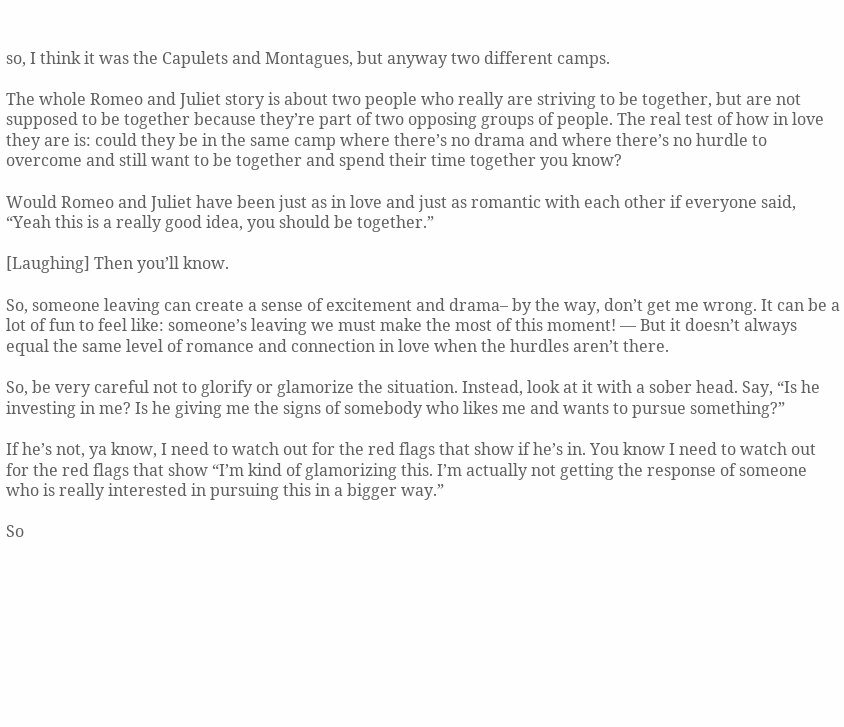so, I think it was the Capulets and Montagues, but anyway two different camps.

The whole Romeo and Juliet story is about two people who really are striving to be together, but are not supposed to be together because they’re part of two opposing groups of people. The real test of how in love they are is: could they be in the same camp where there’s no drama and where there’s no hurdle to overcome and still want to be together and spend their time together you know?

Would Romeo and Juliet have been just as in love and just as romantic with each other if everyone said, “Yeah this is a really good idea, you should be together.”

[Laughing] Then you’ll know.

So, someone leaving can create a sense of excitement and drama– by the way, don’t get me wrong. It can be a lot of fun to feel like: someone’s leaving we must make the most of this moment! — But it doesn’t always equal the same level of romance and connection in love when the hurdles aren’t there.

So, be very careful not to glorify or glamorize the situation. Instead, look at it with a sober head. Say, “Is he investing in me? Is he giving me the signs of somebody who likes me and wants to pursue something?”

If he’s not, ya know, I need to watch out for the red flags that show if he’s in. You know I need to watch out for the red flags that show “I’m kind of glamorizing this. I’m actually not getting the response of someone who is really interested in pursuing this in a bigger way.”

So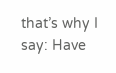that’s why I say: Have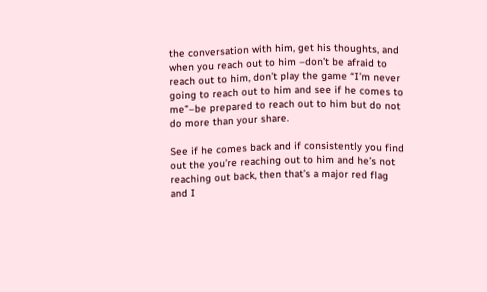the conversation with him, get his thoughts, and when you reach out to him –don’t be afraid to reach out to him, don’t play the game “I’m never going to reach out to him and see if he comes to me”–be prepared to reach out to him but do not do more than your share.

See if he comes back and if consistently you find out the you’re reaching out to him and he’s not reaching out back, then that’s a major red flag and I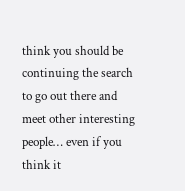think you should be continuing the search to go out there and meet other interesting people… even if you think it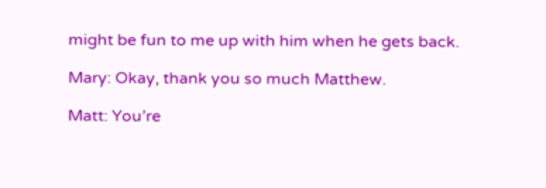might be fun to me up with him when he gets back.

Mary: Okay, thank you so much Matthew.

Matt: You’re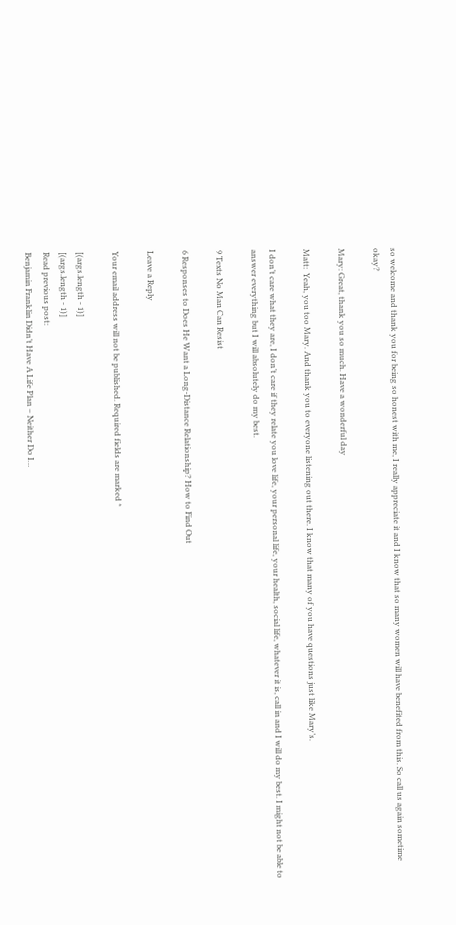so welcome and thank you for being so honest with me, I really appreciate it and I know that so many women will have benefited from this. So call us again sometime okay?

Mary: Great, thank you so much. Have a wonderful day

Matt:  Yeah, you too Mary. And thank you to everyone listening out there. I know that many of you have questions just like Mary’s.

I don’t care what they are, I don’t care if they relate you love life, your personal life, your health, social life, whatever it is, call in and I will do my best. I might not be able to answer everything but I will absolutely do my best.

9 Texts No Man Can Resist

6 Responses to Does He Want a Long-Distance Relationship? How to Find Out

Leave a Reply

Your email address will not be published. Required fields are marked *

[(args.length - 1)]
[(args.length - 1)]
Read previous post:
Benjamin Franklin Didn’t Have A Life Plan – Neither Do I…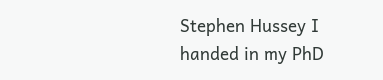Stephen Hussey I handed in my PhD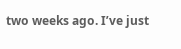two weeks ago. I’ve just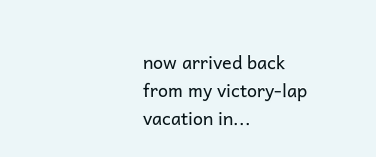now arrived back from my victory-lap vacation in...